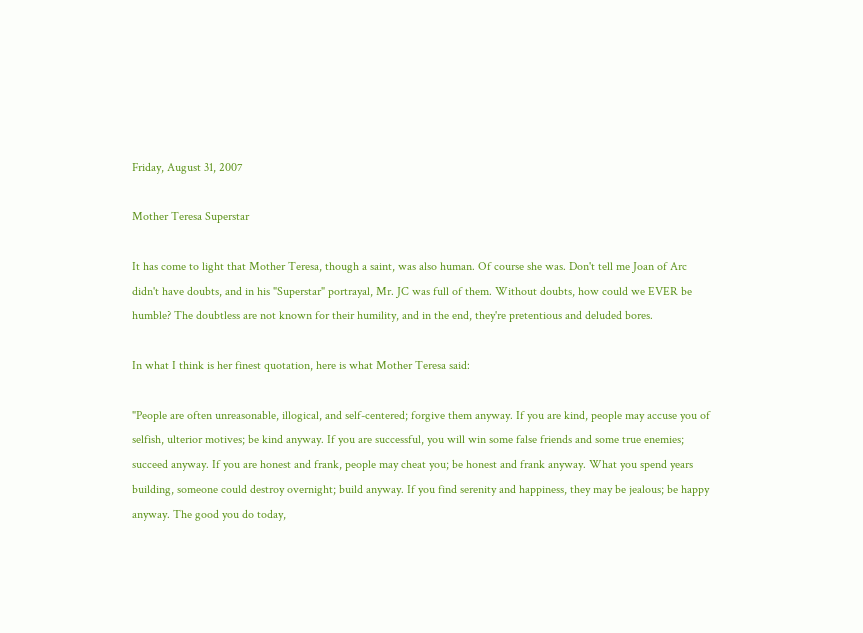Friday, August 31, 2007

Mother Teresa Superstar

It has come to light that Mother Teresa, though a saint, was also human. Of course she was. Don't tell me Joan of Arc didn't have doubts, and in his "Superstar" portrayal, Mr. JC was full of them. Without doubts, how could we EVER be humble? The doubtless are not known for their humility, and in the end, they're pretentious and deluded bores.

In what I think is her finest quotation, here is what Mother Teresa said:

"People are often unreasonable, illogical, and self-centered; forgive them anyway. If you are kind, people may accuse you of selfish, ulterior motives; be kind anyway. If you are successful, you will win some false friends and some true enemies; succeed anyway. If you are honest and frank, people may cheat you; be honest and frank anyway. What you spend years building, someone could destroy overnight; build anyway. If you find serenity and happiness, they may be jealous; be happy anyway. The good you do today,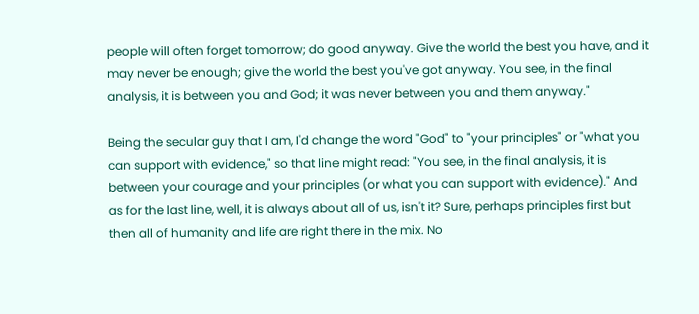people will often forget tomorrow; do good anyway. Give the world the best you have, and it may never be enough; give the world the best you've got anyway. You see, in the final analysis, it is between you and God; it was never between you and them anyway."

Being the secular guy that I am, I'd change the word "God" to "your principles" or "what you can support with evidence," so that line might read: "You see, in the final analysis, it is between your courage and your principles (or what you can support with evidence)." And as for the last line, well, it is always about all of us, isn't it? Sure, perhaps principles first but then all of humanity and life are right there in the mix. No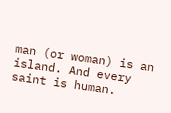man (or woman) is an island. And every saint is human.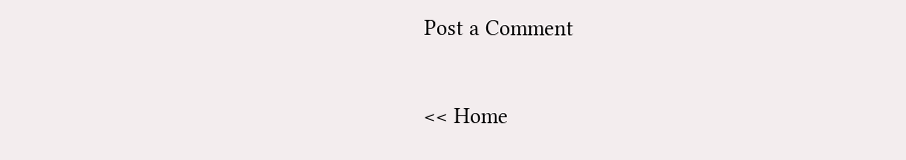Post a Comment

<< Home